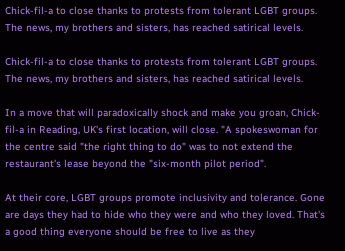Chick-fil-a to close thanks to protests from tolerant LGBT groups. The news, my brothers and sisters, has reached satirical levels.

Chick-fil-a to close thanks to protests from tolerant LGBT groups. The news, my brothers and sisters, has reached satirical levels.

In a move that will paradoxically shock and make you groan, Chick-fil-a in Reading, UK's first location, will close. "A spokeswoman for the centre said "the right thing to do" was to not extend the restaurant's lease beyond the "six-month pilot period".

At their core, LGBT groups promote inclusivity and tolerance. Gone are days they had to hide who they were and who they loved. That's a good thing everyone should be free to live as they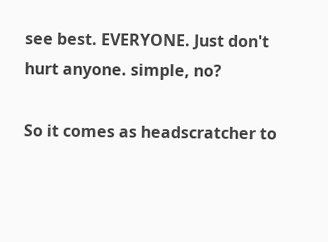see best. EVERYONE. Just don't hurt anyone. simple, no?

So it comes as headscratcher to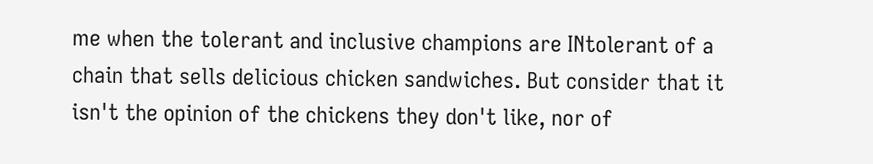me when the tolerant and inclusive champions are INtolerant of a chain that sells delicious chicken sandwiches. But consider that it isn't the opinion of the chickens they don't like, nor of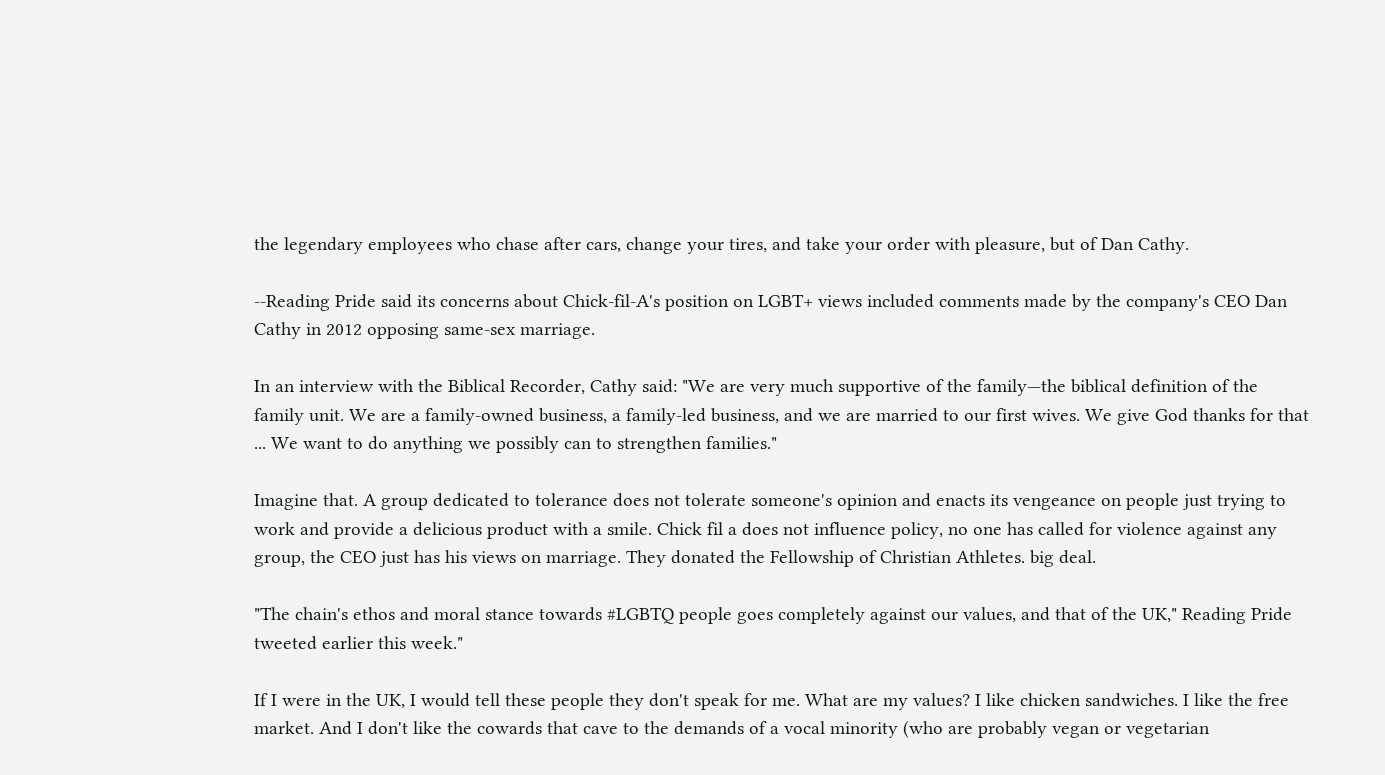the legendary employees who chase after cars, change your tires, and take your order with pleasure, but of Dan Cathy.

--Reading Pride said its concerns about Chick-fil-A's position on LGBT+ views included comments made by the company's CEO Dan Cathy in 2012 opposing same-sex marriage.

In an interview with the Biblical Recorder, Cathy said: "We are very much supportive of the family—the biblical definition of the family unit. We are a family-owned business, a family-led business, and we are married to our first wives. We give God thanks for that ... We want to do anything we possibly can to strengthen families."

Imagine that. A group dedicated to tolerance does not tolerate someone's opinion and enacts its vengeance on people just trying to work and provide a delicious product with a smile. Chick fil a does not influence policy, no one has called for violence against any group, the CEO just has his views on marriage. They donated the Fellowship of Christian Athletes. big deal.

"The chain's ethos and moral stance towards #LGBTQ people goes completely against our values, and that of the UK," Reading Pride tweeted earlier this week."

If I were in the UK, I would tell these people they don't speak for me. What are my values? I like chicken sandwiches. I like the free market. And I don't like the cowards that cave to the demands of a vocal minority (who are probably vegan or vegetarian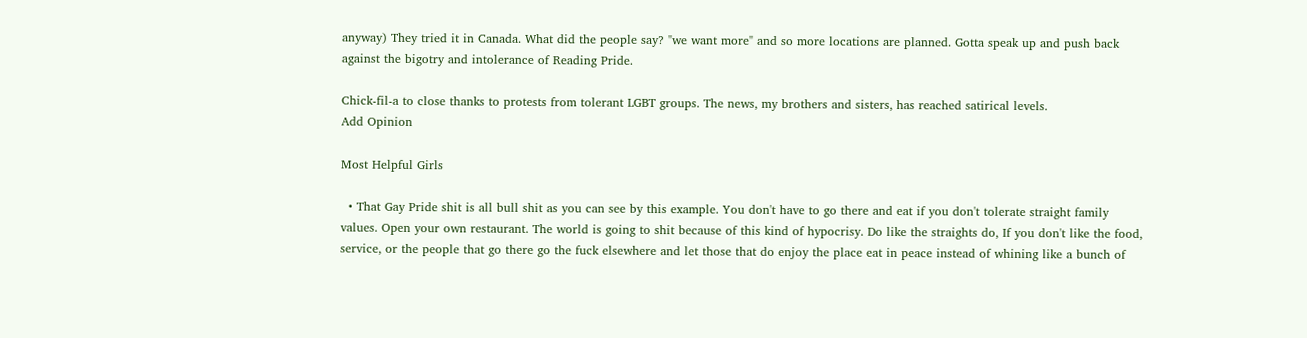anyway) They tried it in Canada. What did the people say? "we want more" and so more locations are planned. Gotta speak up and push back against the bigotry and intolerance of Reading Pride.

Chick-fil-a to close thanks to protests from tolerant LGBT groups. The news, my brothers and sisters, has reached satirical levels.
Add Opinion

Most Helpful Girls

  • That Gay Pride shit is all bull shit as you can see by this example. You don't have to go there and eat if you don't tolerate straight family values. Open your own restaurant. The world is going to shit because of this kind of hypocrisy. Do like the straights do, If you don't like the food, service, or the people that go there go the fuck elsewhere and let those that do enjoy the place eat in peace instead of whining like a bunch of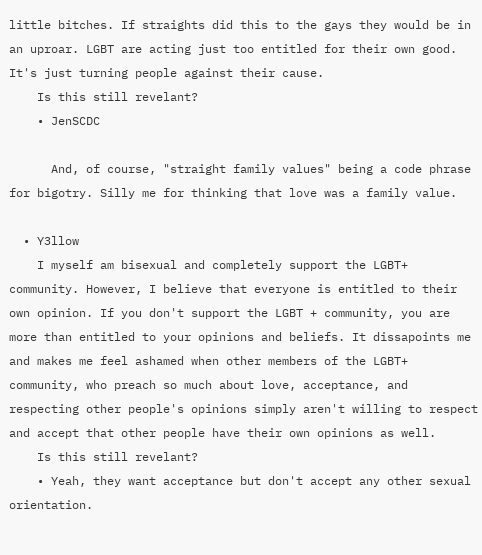little bitches. If straights did this to the gays they would be in an uproar. LGBT are acting just too entitled for their own good. It's just turning people against their cause.
    Is this still revelant?
    • JenSCDC

      And, of course, "straight family values" being a code phrase for bigotry. Silly me for thinking that love was a family value.

  • Y3llow
    I myself am bisexual and completely support the LGBT+ community. However, I believe that everyone is entitled to their own opinion. If you don't support the LGBT + community, you are more than entitled to your opinions and beliefs. It dissapoints me and makes me feel ashamed when other members of the LGBT+ community, who preach so much about love, acceptance, and respecting other people's opinions simply aren't willing to respect and accept that other people have their own opinions as well.
    Is this still revelant?
    • Yeah, they want acceptance but don't accept any other sexual orientation.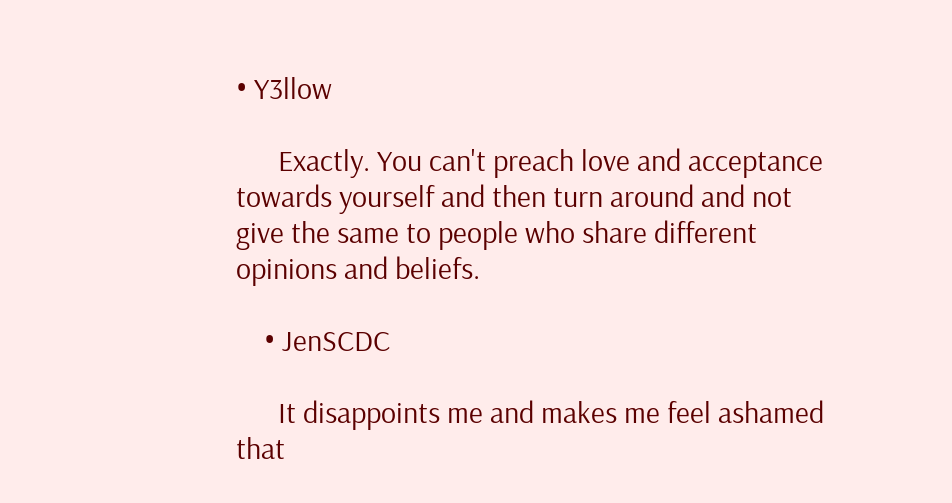• Y3llow

      Exactly. You can't preach love and acceptance towards yourself and then turn around and not give the same to people who share different opinions and beliefs.

    • JenSCDC

      It disappoints me and makes me feel ashamed that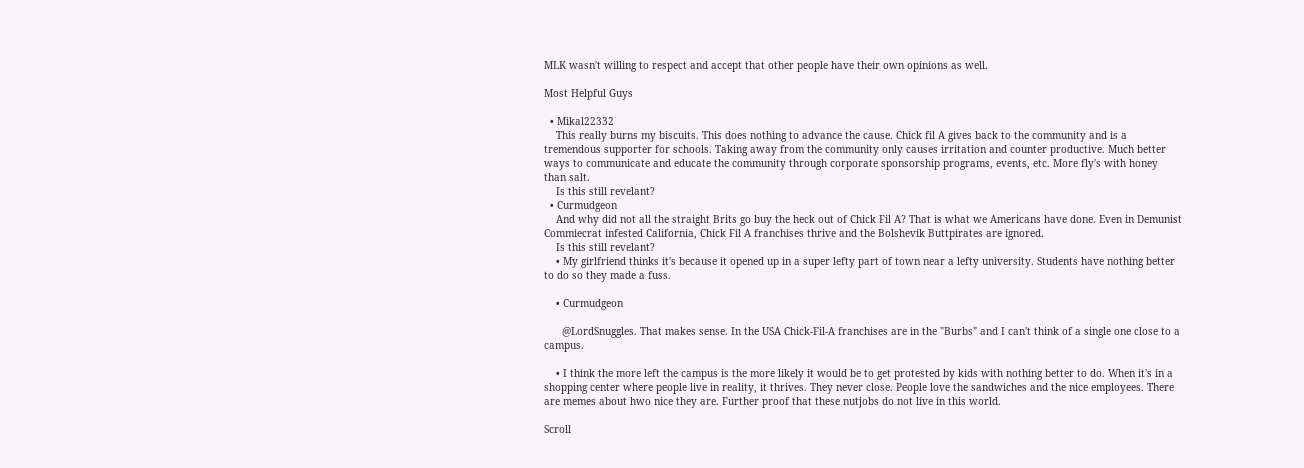MLK wasn't willing to respect and accept that other people have their own opinions as well.

Most Helpful Guys

  • Mikal22332
    This really burns my biscuits. This does nothing to advance the cause. Chick fil A gives back to the community and is a tremendous supporter for schools. Taking away from the community only causes irritation and counter productive. Much better ways to communicate and educate the community through corporate sponsorship programs, events, etc. More fly's with honey than salt.
    Is this still revelant?
  • Curmudgeon
    And why did not all the straight Brits go buy the heck out of Chick Fil A? That is what we Americans have done. Even in Demunist Commiecrat infested California, Chick Fil A franchises thrive and the Bolshevik Buttpirates are ignored.
    Is this still revelant?
    • My girlfriend thinks it's because it opened up in a super lefty part of town near a lefty university. Students have nothing better to do so they made a fuss.

    • Curmudgeon

      @LordSnuggles. That makes sense. In the USA Chick-Fil-A franchises are in the "Burbs" and I can't think of a single one close to a campus.

    • I think the more left the campus is the more likely it would be to get protested by kids with nothing better to do. When it's in a shopping center where people live in reality, it thrives. They never close. People love the sandwiches and the nice employees. There are memes about hwo nice they are. Further proof that these nutjobs do not live in this world.

Scroll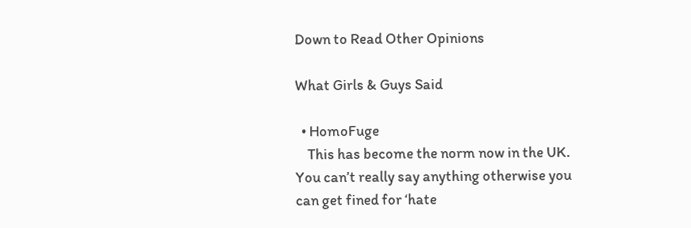Down to Read Other Opinions

What Girls & Guys Said

  • HomoFuge
    This has become the norm now in the UK. You can’t really say anything otherwise you can get fined for ‘hate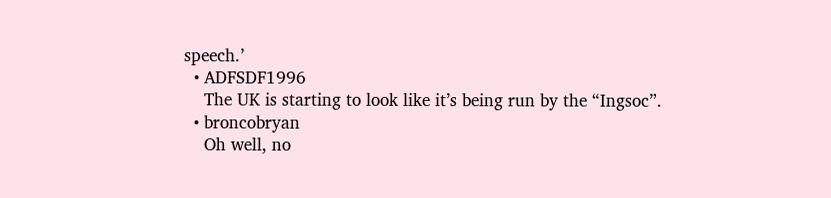speech.’
  • ADFSDF1996
    The UK is starting to look like it’s being run by the “Ingsoc”.
  • broncobryan
    Oh well, no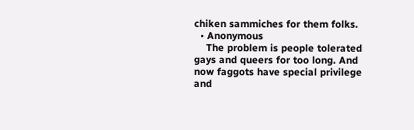chiken sammiches for them folks.
  • Anonymous
    The problem is people tolerated gays and queers for too long. And now faggots have special privilege and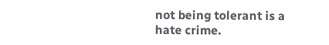not being tolerant is a hate crime.